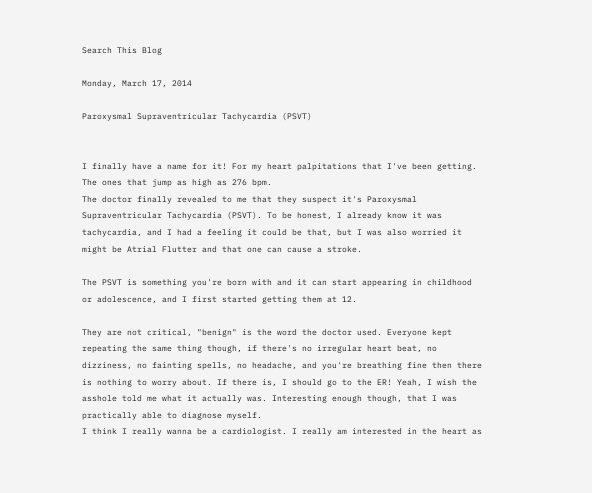Search This Blog

Monday, March 17, 2014

Paroxysmal Supraventricular Tachycardia (PSVT)


I finally have a name for it! For my heart palpitations that I've been getting. The ones that jump as high as 276 bpm.
The doctor finally revealed to me that they suspect it's Paroxysmal Supraventricular Tachycardia (PSVT). To be honest, I already know it was tachycardia, and I had a feeling it could be that, but I was also worried it might be Atrial Flutter and that one can cause a stroke.

The PSVT is something you're born with and it can start appearing in childhood or adolescence, and I first started getting them at 12.

They are not critical, "benign" is the word the doctor used. Everyone kept repeating the same thing though, if there's no irregular heart beat, no dizziness, no fainting spells, no headache, and you're breathing fine then there is nothing to worry about. If there is, I should go to the ER! Yeah, I wish the asshole told me what it actually was. Interesting enough though, that I was practically able to diagnose myself.
I think I really wanna be a cardiologist. I really am interested in the heart as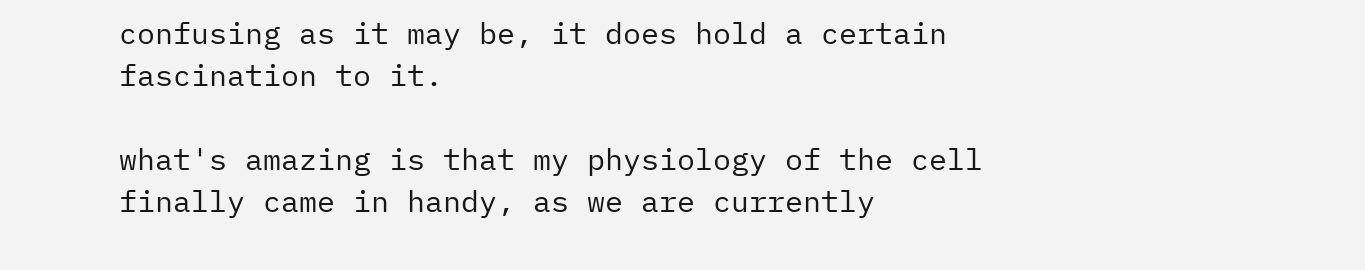confusing as it may be, it does hold a certain fascination to it.

what's amazing is that my physiology of the cell finally came in handy, as we are currently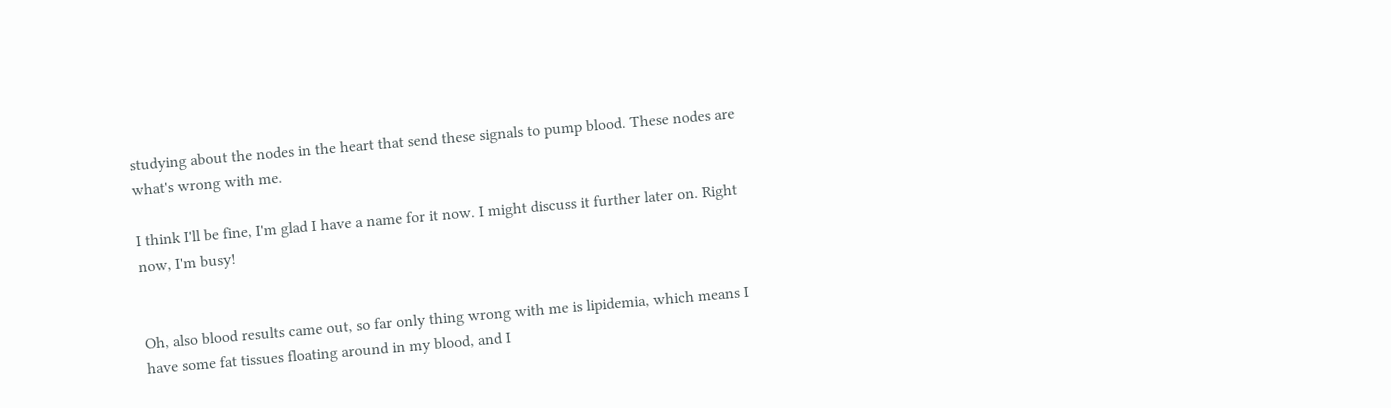studying about the nodes in the heart that send these signals to pump blood. These nodes are what's wrong with me.

I think I'll be fine, I'm glad I have a name for it now. I might discuss it further later on. Right now, I'm busy!


Oh, also blood results came out, so far only thing wrong with me is lipidemia, which means I have some fat tissues floating around in my blood, and I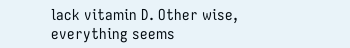lack vitamin D. Other wise, everything seems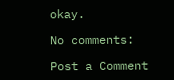okay.

No comments:

Post a Comment